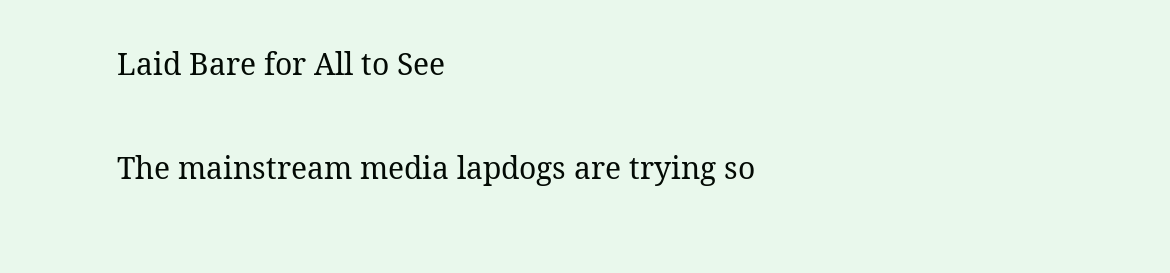Laid Bare for All to See

The mainstream media lapdogs are trying so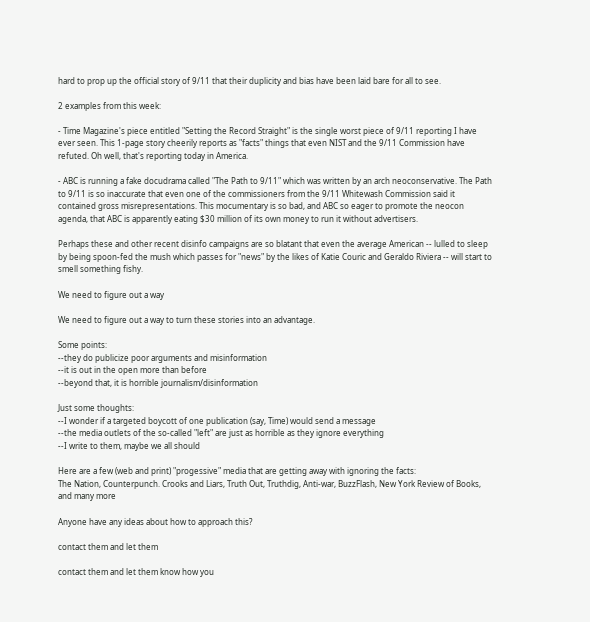hard to prop up the official story of 9/11 that their duplicity and bias have been laid bare for all to see.

2 examples from this week:

- Time Magazine's piece entitled "Setting the Record Straight" is the single worst piece of 9/11 reporting I have ever seen. This 1-page story cheerily reports as "facts" things that even NIST and the 9/11 Commission have refuted. Oh well, that's reporting today in America.

- ABC is running a fake docudrama called "The Path to 9/11" which was written by an arch neoconservative. The Path to 9/11 is so inaccurate that even one of the commissioners from the 9/11 Whitewash Commission said it contained gross misrepresentations. This mocumentary is so bad, and ABC so eager to promote the neocon agenda, that ABC is apparently eating $30 million of its own money to run it without advertisers.

Perhaps these and other recent disinfo campaigns are so blatant that even the average American -- lulled to sleep by being spoon-fed the mush which passes for "news" by the likes of Katie Couric and Geraldo Riviera -- will start to smell something fishy.

We need to figure out a way

We need to figure out a way to turn these stories into an advantage.

Some points:
--they do publicize poor arguments and misinformation
--it is out in the open more than before
--beyond that, it is horrible journalism/disinformation

Just some thoughts:
--I wonder if a targeted boycott of one publication (say, Time) would send a message
--the media outlets of the so-called "left" are just as horrible as they ignore everything
--I write to them, maybe we all should

Here are a few (web and print) "progessive" media that are getting away with ignoring the facts:
The Nation, Counterpunch. Crooks and Liars, Truth Out, Truthdig, Anti-war, BuzzFlash, New York Review of Books, and many more

Anyone have any ideas about how to approach this?

contact them and let them

contact them and let them know how you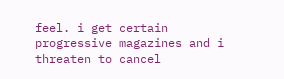feel. i get certain progressive magazines and i threaten to cancel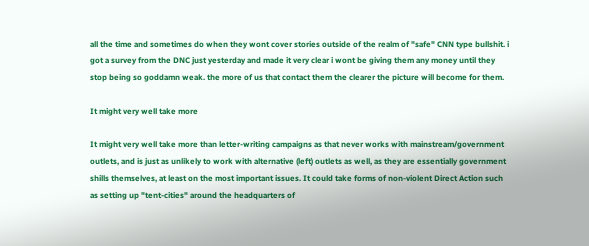all the time and sometimes do when they wont cover stories outside of the realm of "safe" CNN type bullshit. i got a survey from the DNC just yesterday and made it very clear i wont be giving them any money until they stop being so goddamn weak. the more of us that contact them the clearer the picture will become for them.

It might very well take more

It might very well take more than letter-writing campaigns as that never works with mainstream/government outlets, and is just as unlikely to work with alternative (left) outlets as well, as they are essentially government shills themselves, at least on the most important issues. It could take forms of non-violent Direct Action such as setting up "tent-cities" around the headquarters of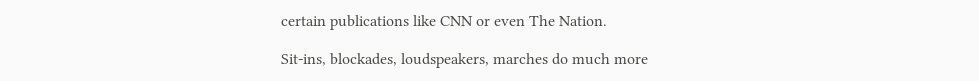certain publications like CNN or even The Nation.

Sit-ins, blockades, loudspeakers, marches do much more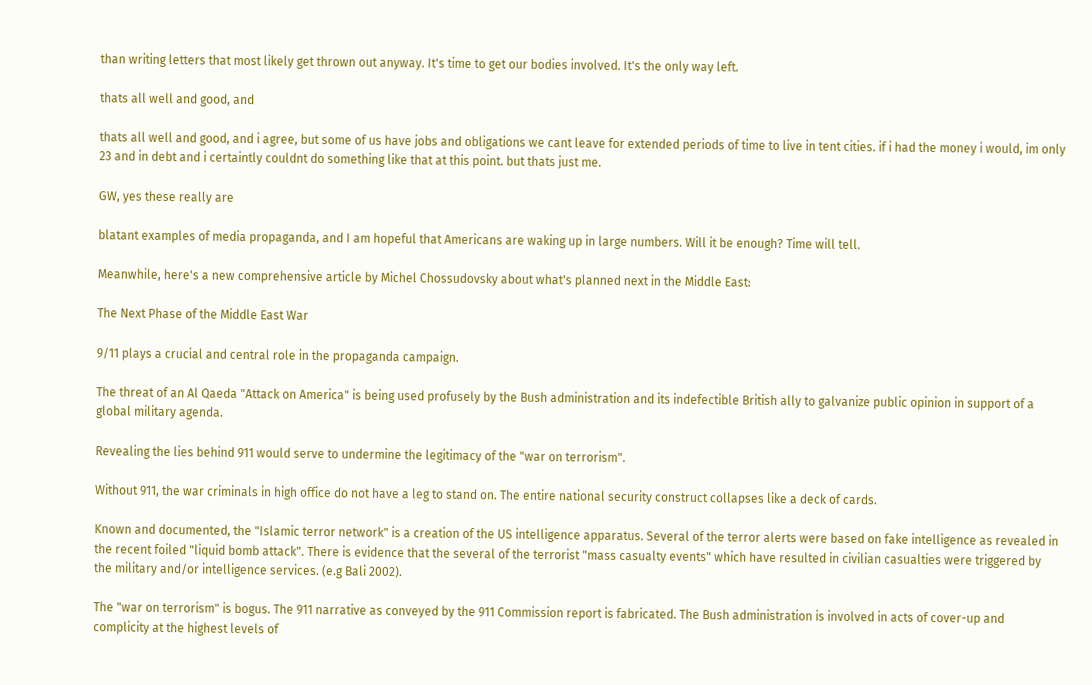than writing letters that most likely get thrown out anyway. It's time to get our bodies involved. It's the only way left.

thats all well and good, and

thats all well and good, and i agree, but some of us have jobs and obligations we cant leave for extended periods of time to live in tent cities. if i had the money i would, im only 23 and in debt and i certaintly couldnt do something like that at this point. but thats just me.

GW, yes these really are

blatant examples of media propaganda, and I am hopeful that Americans are waking up in large numbers. Will it be enough? Time will tell.

Meanwhile, here's a new comprehensive article by Michel Chossudovsky about what's planned next in the Middle East:

The Next Phase of the Middle East War

9/11 plays a crucial and central role in the propaganda campaign.

The threat of an Al Qaeda "Attack on America" is being used profusely by the Bush administration and its indefectible British ally to galvanize public opinion in support of a global military agenda.

Revealing the lies behind 911 would serve to undermine the legitimacy of the "war on terrorism".

Without 911, the war criminals in high office do not have a leg to stand on. The entire national security construct collapses like a deck of cards.

Known and documented, the "Islamic terror network" is a creation of the US intelligence apparatus. Several of the terror alerts were based on fake intelligence as revealed in the recent foiled "liquid bomb attack". There is evidence that the several of the terrorist "mass casualty events" which have resulted in civilian casualties were triggered by the military and/or intelligence services. (e.g Bali 2002).

The "war on terrorism" is bogus. The 911 narrative as conveyed by the 911 Commission report is fabricated. The Bush administration is involved in acts of cover-up and complicity at the highest levels of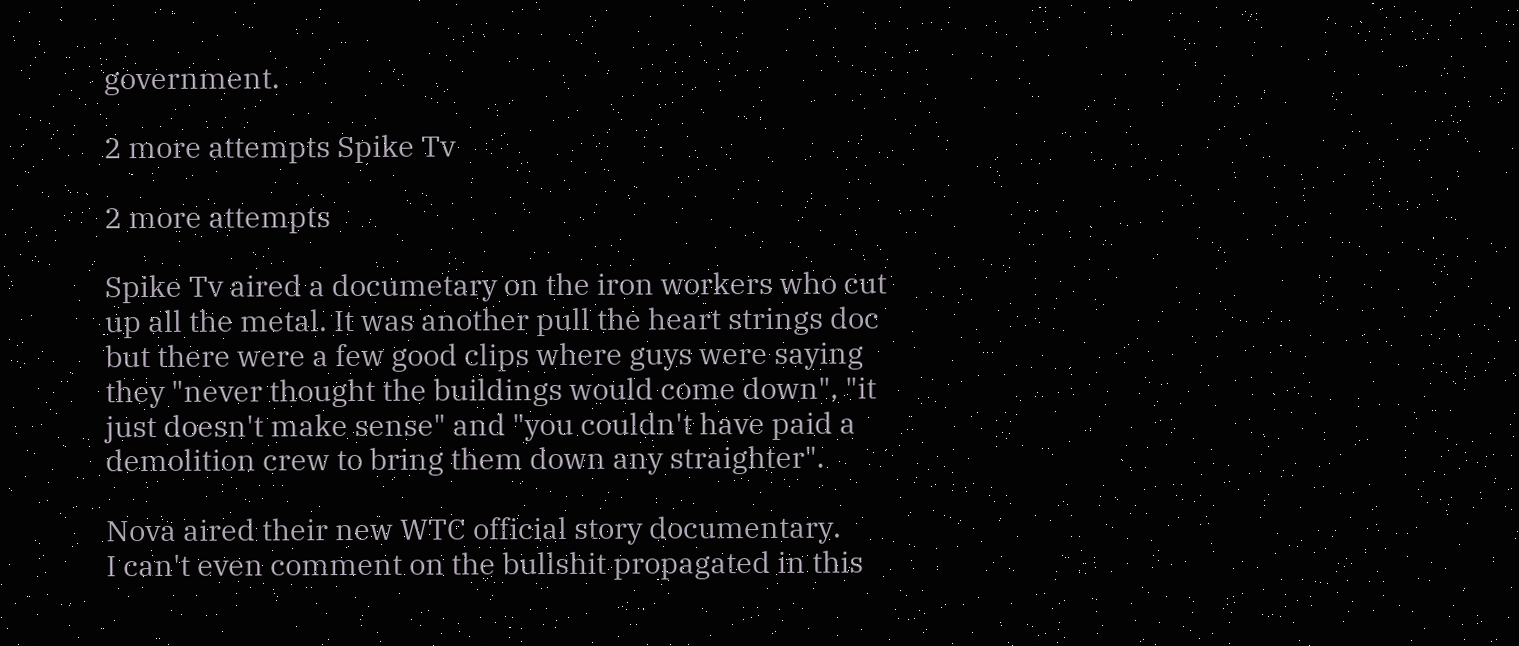government.

2 more attempts Spike Tv

2 more attempts

Spike Tv aired a documetary on the iron workers who cut up all the metal. It was another pull the heart strings doc but there were a few good clips where guys were saying they "never thought the buildings would come down", "it just doesn't make sense" and "you couldn't have paid a demolition crew to bring them down any straighter".

Nova aired their new WTC official story documentary.
I can't even comment on the bullshit propagated in this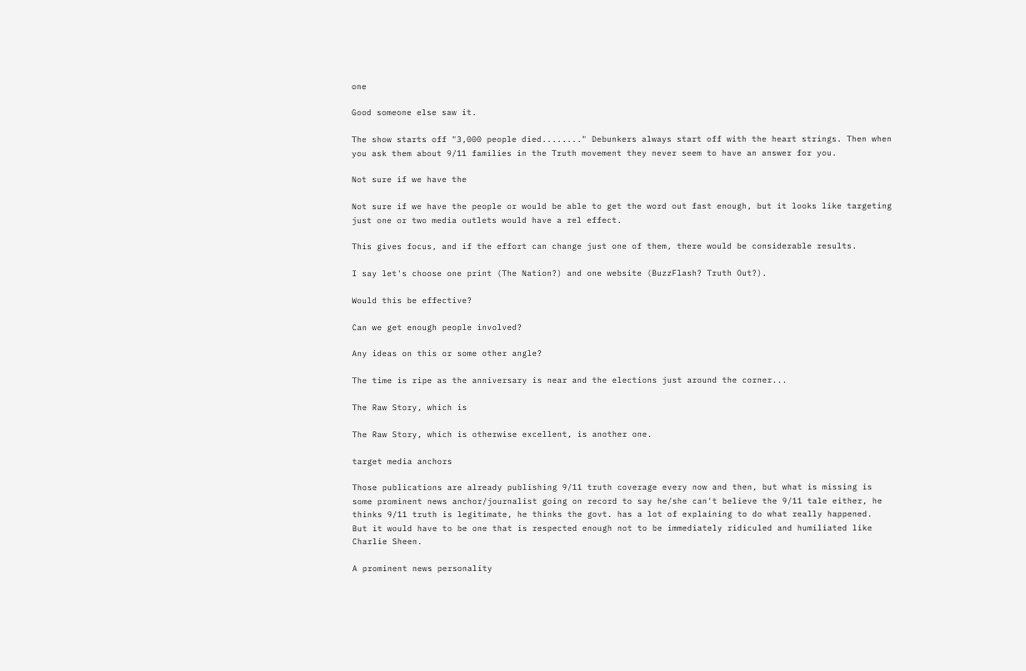one

Good someone else saw it.

The show starts off "3,000 people died........" Debunkers always start off with the heart strings. Then when you ask them about 9/11 families in the Truth movement they never seem to have an answer for you.

Not sure if we have the

Not sure if we have the people or would be able to get the word out fast enough, but it looks like targeting just one or two media outlets would have a rel effect.

This gives focus, and if the effort can change just one of them, there would be considerable results.

I say let's choose one print (The Nation?) and one website (BuzzFlash? Truth Out?).

Would this be effective?

Can we get enough people involved?

Any ideas on this or some other angle?

The time is ripe as the anniversary is near and the elections just around the corner...

The Raw Story, which is

The Raw Story, which is otherwise excellent, is another one.

target media anchors

Those publications are already publishing 9/11 truth coverage every now and then, but what is missing is some prominent news anchor/journalist going on record to say he/she can't believe the 9/11 tale either, he thinks 9/11 truth is legitimate, he thinks the govt. has a lot of explaining to do what really happened.
But it would have to be one that is respected enough not to be immediately ridiculed and humiliated like Charlie Sheen.

A prominent news personality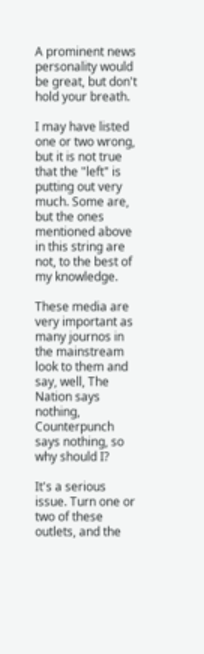A prominent news personality would be great, but don't hold your breath.

I may have listed one or two wrong, but it is not true that the "left" is putting out very much. Some are, but the ones mentioned above in this string are not, to the best of my knowledge.

These media are very important as many journos in the mainstream look to them and say, well, The Nation says nothing, Counterpunch says nothing, so why should I?

It's a serious issue. Turn one or two of these outlets, and the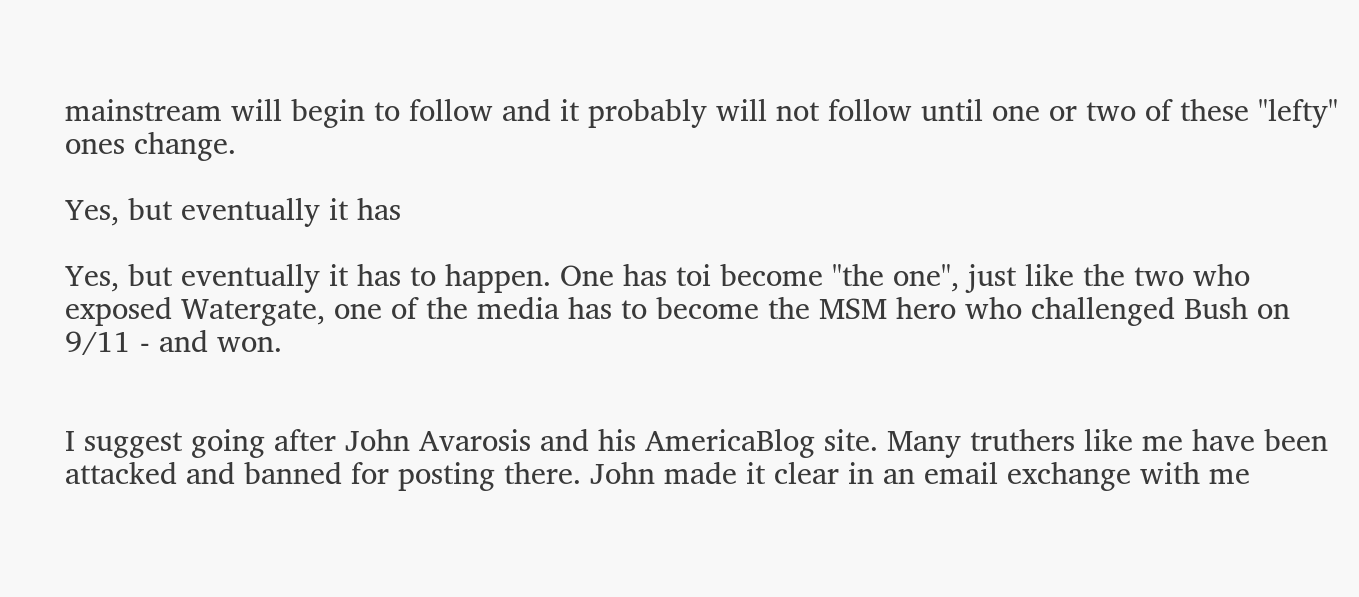mainstream will begin to follow and it probably will not follow until one or two of these "lefty" ones change.

Yes, but eventually it has

Yes, but eventually it has to happen. One has toi become "the one", just like the two who exposed Watergate, one of the media has to become the MSM hero who challenged Bush on 9/11 - and won.


I suggest going after John Avarosis and his AmericaBlog site. Many truthers like me have been attacked and banned for posting there. John made it clear in an email exchange with me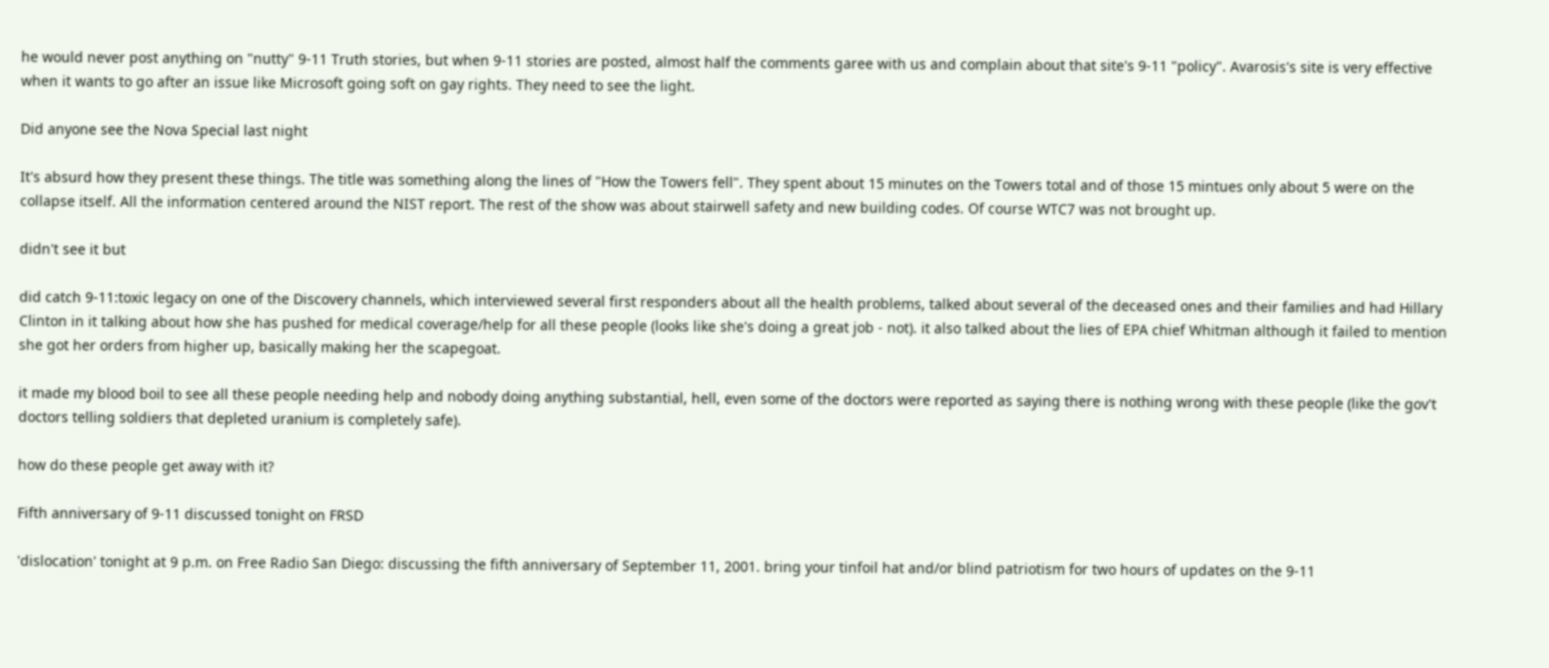he would never post anything on "nutty" 9-11 Truth stories, but when 9-11 stories are posted, almost half the comments garee with us and complain about that site's 9-11 "policy". Avarosis's site is very effective when it wants to go after an issue like Microsoft going soft on gay rights. They need to see the light.

Did anyone see the Nova Special last night

It's absurd how they present these things. The title was something along the lines of "How the Towers fell". They spent about 15 minutes on the Towers total and of those 15 mintues only about 5 were on the collapse itself. All the information centered around the NIST report. The rest of the show was about stairwell safety and new building codes. Of course WTC7 was not brought up.

didn't see it but

did catch 9-11:toxic legacy on one of the Discovery channels, which interviewed several first responders about all the health problems, talked about several of the deceased ones and their families and had Hillary Clinton in it talking about how she has pushed for medical coverage/help for all these people (looks like she's doing a great job - not). it also talked about the lies of EPA chief Whitman although it failed to mention she got her orders from higher up, basically making her the scapegoat.

it made my blood boil to see all these people needing help and nobody doing anything substantial, hell, even some of the doctors were reported as saying there is nothing wrong with these people (like the gov't doctors telling soldiers that depleted uranium is completely safe).

how do these people get away with it?

Fifth anniversary of 9-11 discussed tonight on FRSD

'dislocation' tonight at 9 p.m. on Free Radio San Diego: discussing the fifth anniversary of September 11, 2001. bring your tinfoil hat and/or blind patriotism for two hours of updates on the 9-11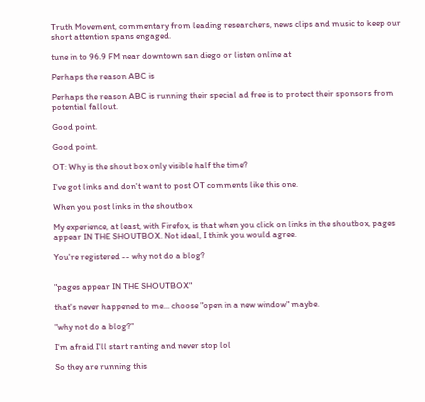Truth Movement, commentary from leading researchers, news clips and music to keep our short attention spans engaged.

tune in to 96.9 FM near downtown san diego or listen online at

Perhaps the reason ABC is

Perhaps the reason ABC is running their special ad free is to protect their sponsors from potential fallout.

Good point.

Good point.

OT: Why is the shout box only visible half the time?

I've got links and don't want to post OT comments like this one.

When you post links in the shoutbox

My experience, at least, with Firefox, is that when you click on links in the shoutbox, pages appear IN THE SHOUTBOX. Not ideal, I think you would agree.

You're registered -- why not do a blog?


"pages appear IN THE SHOUTBOX"

that's never happened to me... choose "open in a new window" maybe.

"why not do a blog?"

I'm afraid I'll start ranting and never stop lol

So they are running this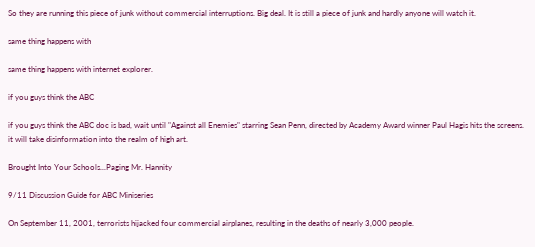So they are running this piece of junk without commercial interruptions. Big deal. It is still a piece of junk and hardly anyone will watch it.

same thing happens with

same thing happens with internet explorer.

if you guys think the ABC

if you guys think the ABC doc is bad, wait until "Against all Enemies" starring Sean Penn, directed by Academy Award winner Paul Hagis hits the screens. it will take disinformation into the realm of high art.

Brought Into Your Schools...Paging Mr. Hannity

9/11 Discussion Guide for ABC Miniseries

On September 11, 2001, terrorists hijacked four commercial airplanes, resulting in the deaths of nearly 3,000 people.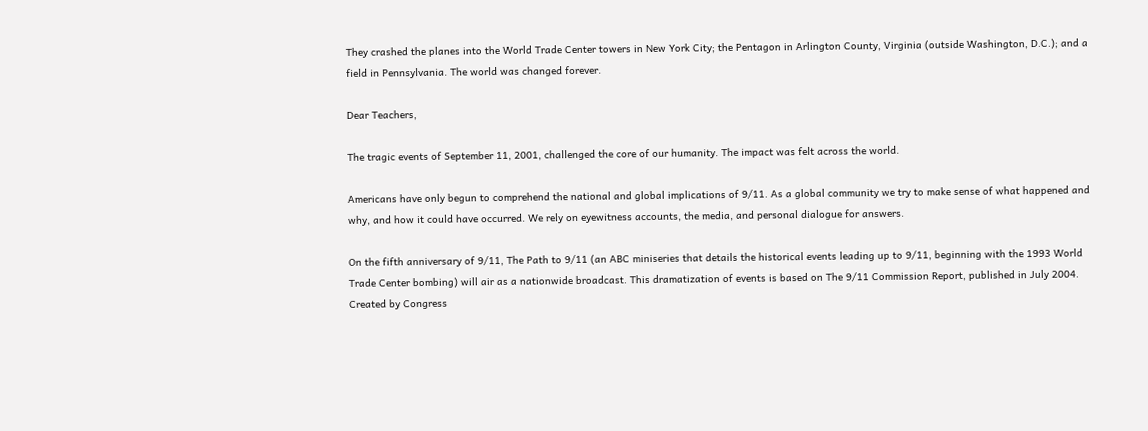They crashed the planes into the World Trade Center towers in New York City; the Pentagon in Arlington County, Virginia (outside Washington, D.C.); and a field in Pennsylvania. The world was changed forever.

Dear Teachers,

The tragic events of September 11, 2001, challenged the core of our humanity. The impact was felt across the world.

Americans have only begun to comprehend the national and global implications of 9/11. As a global community we try to make sense of what happened and why, and how it could have occurred. We rely on eyewitness accounts, the media, and personal dialogue for answers.

On the fifth anniversary of 9/11, The Path to 9/11 (an ABC miniseries that details the historical events leading up to 9/11, beginning with the 1993 World Trade Center bombing) will air as a nationwide broadcast. This dramatization of events is based on The 9/11 Commission Report, published in July 2004. Created by Congress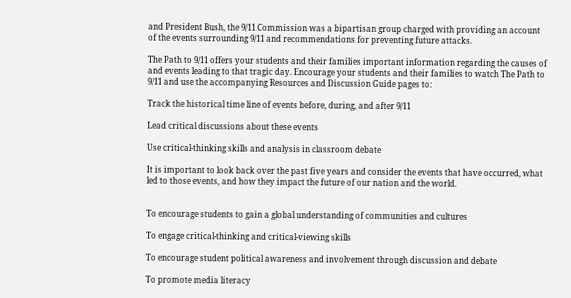and President Bush, the 9/11 Commission was a bipartisan group charged with providing an account of the events surrounding 9/11 and recommendations for preventing future attacks.

The Path to 9/11 offers your students and their families important information regarding the causes of and events leading to that tragic day. Encourage your students and their families to watch The Path to 9/11 and use the accompanying Resources and Discussion Guide pages to:

Track the historical time line of events before, during, and after 9/11

Lead critical discussions about these events

Use critical-thinking skills and analysis in classroom debate

It is important to look back over the past five years and consider the events that have occurred, what led to those events, and how they impact the future of our nation and the world.


To encourage students to gain a global understanding of communities and cultures

To engage critical-thinking and critical-viewing skills

To encourage student political awareness and involvement through discussion and debate

To promote media literacy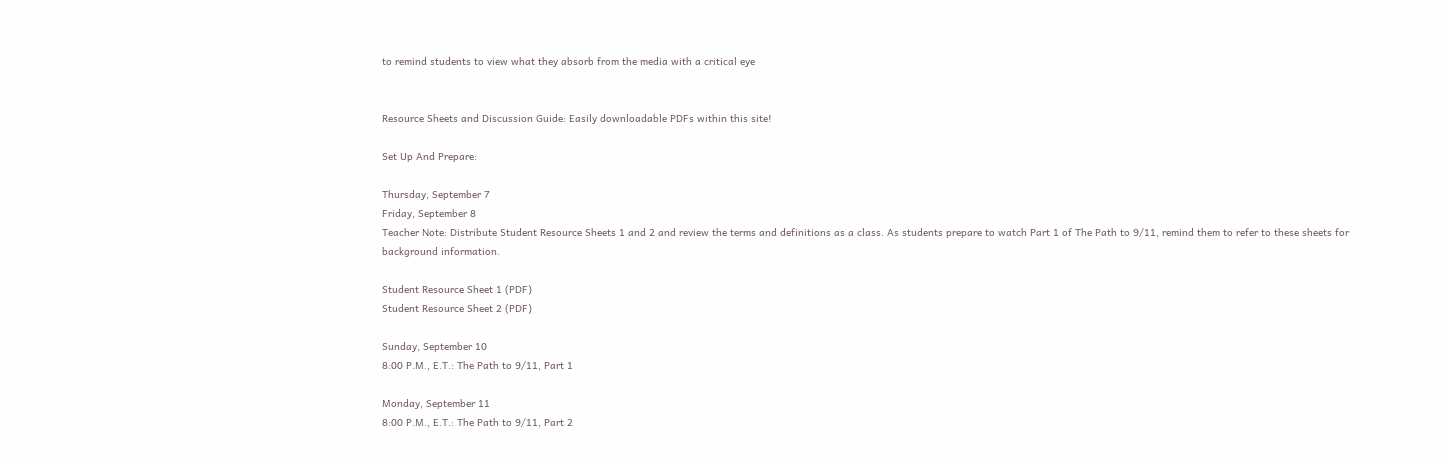to remind students to view what they absorb from the media with a critical eye


Resource Sheets and Discussion Guide: Easily downloadable PDFs within this site!

Set Up And Prepare:

Thursday, September 7
Friday, September 8
Teacher Note: Distribute Student Resource Sheets 1 and 2 and review the terms and definitions as a class. As students prepare to watch Part 1 of The Path to 9/11, remind them to refer to these sheets for background information.

Student Resource Sheet 1 (PDF)
Student Resource Sheet 2 (PDF)

Sunday, September 10
8:00 P.M., E.T.: The Path to 9/11, Part 1

Monday, September 11
8:00 P.M., E.T.: The Path to 9/11, Part 2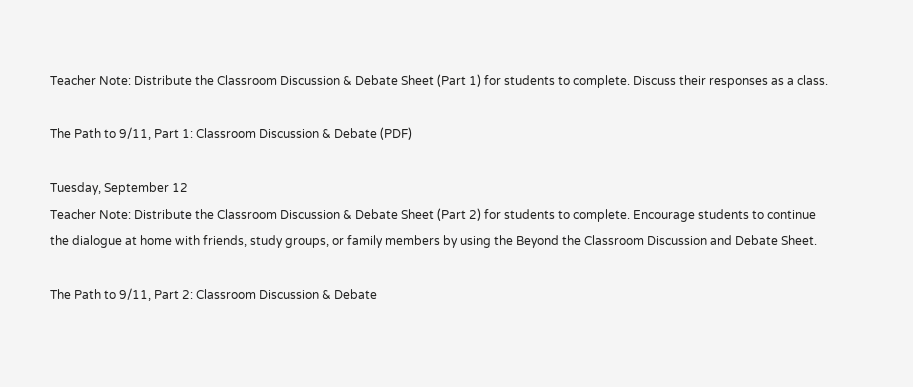Teacher Note: Distribute the Classroom Discussion & Debate Sheet (Part 1) for students to complete. Discuss their responses as a class.

The Path to 9/11, Part 1: Classroom Discussion & Debate (PDF)

Tuesday, September 12
Teacher Note: Distribute the Classroom Discussion & Debate Sheet (Part 2) for students to complete. Encourage students to continue the dialogue at home with friends, study groups, or family members by using the Beyond the Classroom Discussion and Debate Sheet.

The Path to 9/11, Part 2: Classroom Discussion & Debate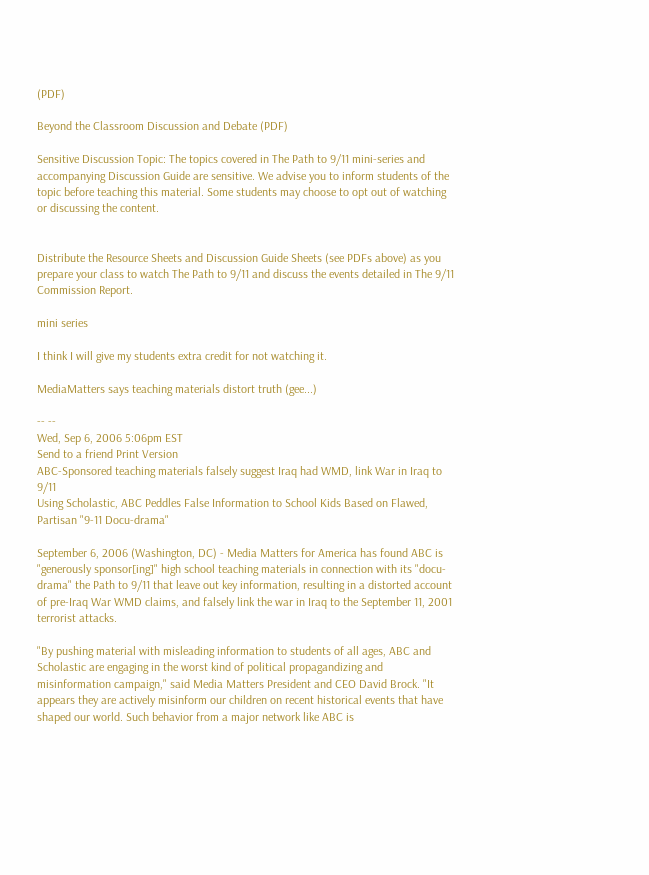(PDF)

Beyond the Classroom Discussion and Debate (PDF)

Sensitive Discussion Topic: The topics covered in The Path to 9/11 mini-series and accompanying Discussion Guide are sensitive. We advise you to inform students of the topic before teaching this material. Some students may choose to opt out of watching or discussing the content.


Distribute the Resource Sheets and Discussion Guide Sheets (see PDFs above) as you prepare your class to watch The Path to 9/11 and discuss the events detailed in The 9/11 Commission Report.

mini series

I think I will give my students extra credit for not watching it.

MediaMatters says teaching materials distort truth (gee...)

-- --
Wed, Sep 6, 2006 5:06pm EST
Send to a friend Print Version
ABC-Sponsored teaching materials falsely suggest Iraq had WMD, link War in Iraq to 9/11
Using Scholastic, ABC Peddles False Information to School Kids Based on Flawed, Partisan "9-11 Docu-drama"

September 6, 2006 (Washington, DC) - Media Matters for America has found ABC is "generously sponsor[ing]" high school teaching materials in connection with its "docu-drama" the Path to 9/11 that leave out key information, resulting in a distorted account of pre-Iraq War WMD claims, and falsely link the war in Iraq to the September 11, 2001 terrorist attacks.

"By pushing material with misleading information to students of all ages, ABC and Scholastic are engaging in the worst kind of political propagandizing and misinformation campaign," said Media Matters President and CEO David Brock. "It appears they are actively misinform our children on recent historical events that have shaped our world. Such behavior from a major network like ABC is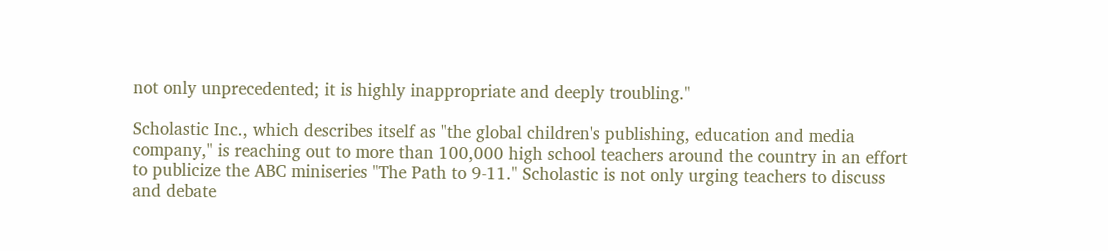not only unprecedented; it is highly inappropriate and deeply troubling."

Scholastic Inc., which describes itself as "the global children's publishing, education and media company," is reaching out to more than 100,000 high school teachers around the country in an effort to publicize the ABC miniseries "The Path to 9-11." Scholastic is not only urging teachers to discuss and debate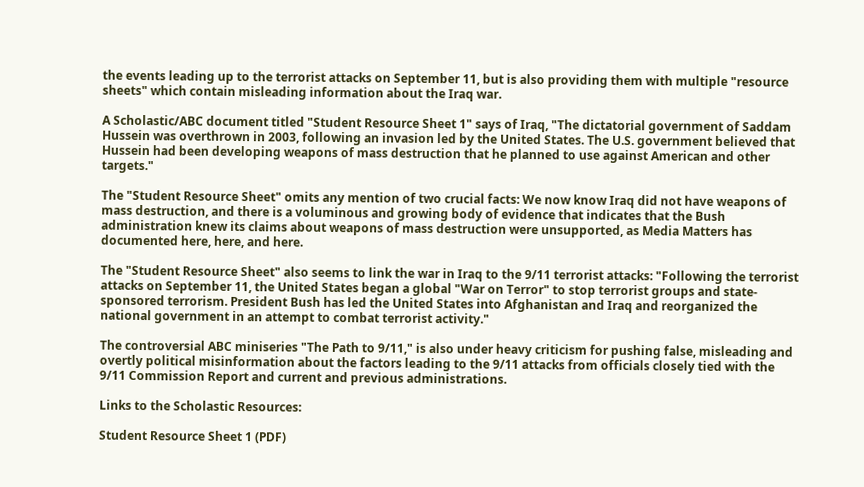the events leading up to the terrorist attacks on September 11, but is also providing them with multiple "resource sheets" which contain misleading information about the Iraq war.

A Scholastic/ABC document titled "Student Resource Sheet 1" says of Iraq, "The dictatorial government of Saddam Hussein was overthrown in 2003, following an invasion led by the United States. The U.S. government believed that Hussein had been developing weapons of mass destruction that he planned to use against American and other targets."

The "Student Resource Sheet" omits any mention of two crucial facts: We now know Iraq did not have weapons of mass destruction, and there is a voluminous and growing body of evidence that indicates that the Bush administration knew its claims about weapons of mass destruction were unsupported, as Media Matters has documented here, here, and here.

The "Student Resource Sheet" also seems to link the war in Iraq to the 9/11 terrorist attacks: "Following the terrorist attacks on September 11, the United States began a global "War on Terror" to stop terrorist groups and state-sponsored terrorism. President Bush has led the United States into Afghanistan and Iraq and reorganized the national government in an attempt to combat terrorist activity."

The controversial ABC miniseries "The Path to 9/11," is also under heavy criticism for pushing false, misleading and overtly political misinformation about the factors leading to the 9/11 attacks from officials closely tied with the 9/11 Commission Report and current and previous administrations.

Links to the Scholastic Resources:

Student Resource Sheet 1 (PDF)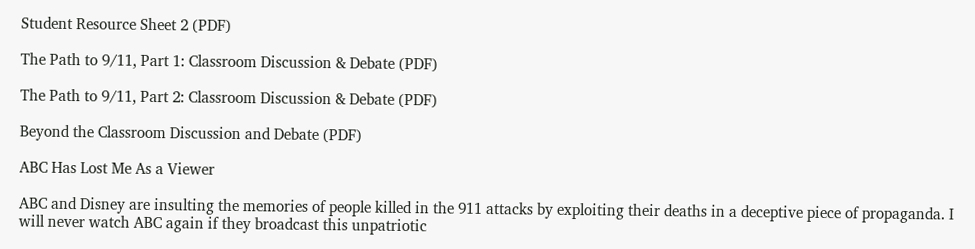Student Resource Sheet 2 (PDF)

The Path to 9/11, Part 1: Classroom Discussion & Debate (PDF)

The Path to 9/11, Part 2: Classroom Discussion & Debate (PDF)

Beyond the Classroom Discussion and Debate (PDF)

ABC Has Lost Me As a Viewer

ABC and Disney are insulting the memories of people killed in the 911 attacks by exploiting their deaths in a deceptive piece of propaganda. I will never watch ABC again if they broadcast this unpatriotic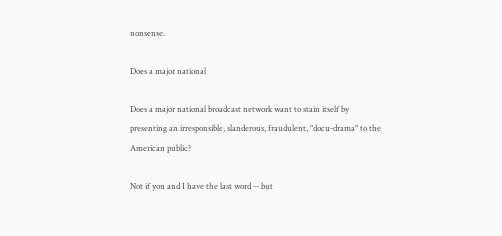nonsense.

Does a major national

Does a major national broadcast network want to stain itself by presenting an irresponsible, slanderous, fraudulent, "docu-drama" to the American public?

Not if you and I have the last word -- but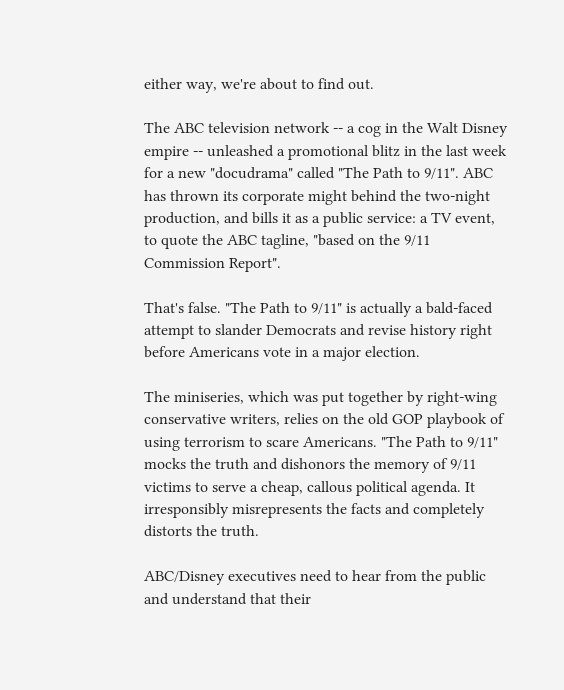either way, we're about to find out.

The ABC television network -- a cog in the Walt Disney empire -- unleashed a promotional blitz in the last week for a new "docudrama" called "The Path to 9/11". ABC has thrown its corporate might behind the two-night production, and bills it as a public service: a TV event, to quote the ABC tagline, "based on the 9/11 Commission Report".

That's false. "The Path to 9/11" is actually a bald-faced attempt to slander Democrats and revise history right before Americans vote in a major election.

The miniseries, which was put together by right-wing conservative writers, relies on the old GOP playbook of using terrorism to scare Americans. "The Path to 9/11" mocks the truth and dishonors the memory of 9/11 victims to serve a cheap, callous political agenda. It irresponsibly misrepresents the facts and completely distorts the truth.

ABC/Disney executives need to hear from the public and understand that their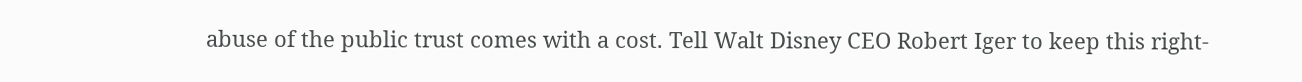abuse of the public trust comes with a cost. Tell Walt Disney CEO Robert Iger to keep this right-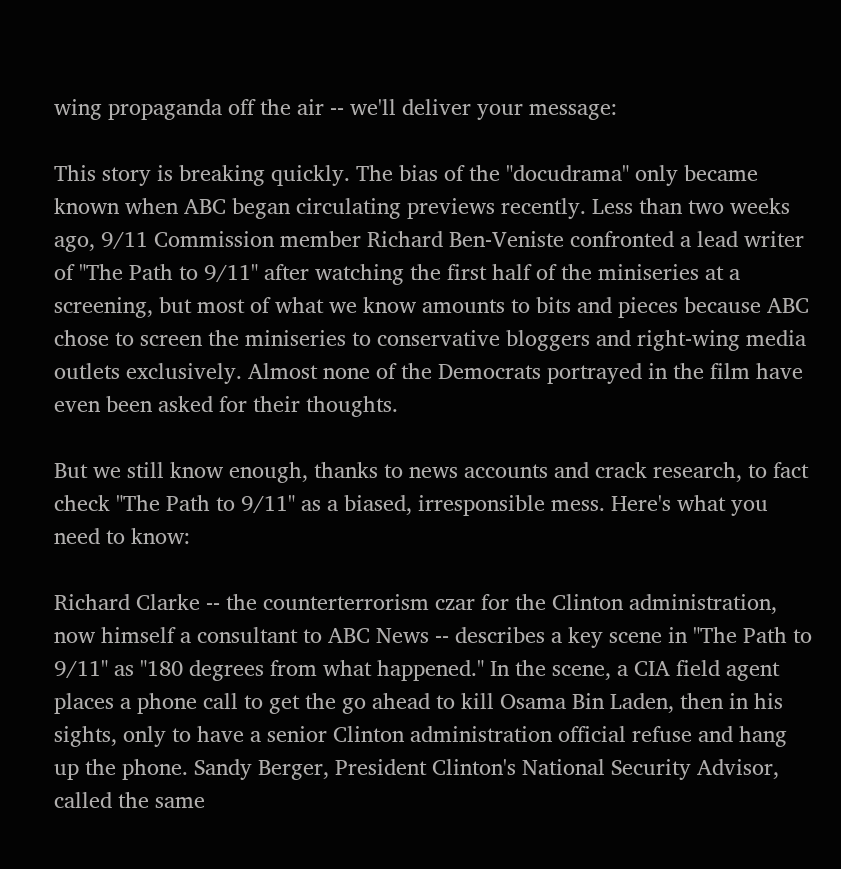wing propaganda off the air -- we'll deliver your message:

This story is breaking quickly. The bias of the "docudrama" only became known when ABC began circulating previews recently. Less than two weeks ago, 9/11 Commission member Richard Ben-Veniste confronted a lead writer of "The Path to 9/11" after watching the first half of the miniseries at a screening, but most of what we know amounts to bits and pieces because ABC chose to screen the miniseries to conservative bloggers and right-wing media outlets exclusively. Almost none of the Democrats portrayed in the film have even been asked for their thoughts.

But we still know enough, thanks to news accounts and crack research, to fact check "The Path to 9/11" as a biased, irresponsible mess. Here's what you need to know:

Richard Clarke -- the counterterrorism czar for the Clinton administration, now himself a consultant to ABC News -- describes a key scene in "The Path to 9/11" as "180 degrees from what happened." In the scene, a CIA field agent places a phone call to get the go ahead to kill Osama Bin Laden, then in his sights, only to have a senior Clinton administration official refuse and hang up the phone. Sandy Berger, President Clinton's National Security Advisor, called the same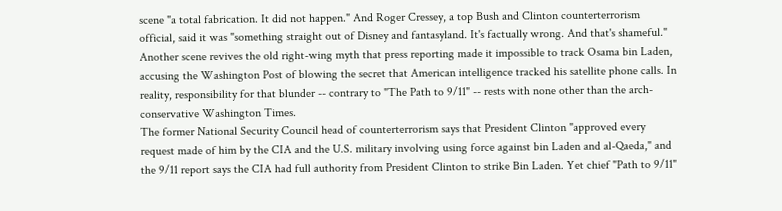scene "a total fabrication. It did not happen." And Roger Cressey, a top Bush and Clinton counterterrorism official, said it was "something straight out of Disney and fantasyland. It's factually wrong. And that's shameful."
Another scene revives the old right-wing myth that press reporting made it impossible to track Osama bin Laden, accusing the Washington Post of blowing the secret that American intelligence tracked his satellite phone calls. In reality, responsibility for that blunder -- contrary to "The Path to 9/11" -- rests with none other than the arch-conservative Washington Times.
The former National Security Council head of counterterrorism says that President Clinton "approved every request made of him by the CIA and the U.S. military involving using force against bin Laden and al-Qaeda," and the 9/11 report says the CIA had full authority from President Clinton to strike Bin Laden. Yet chief "Path to 9/11"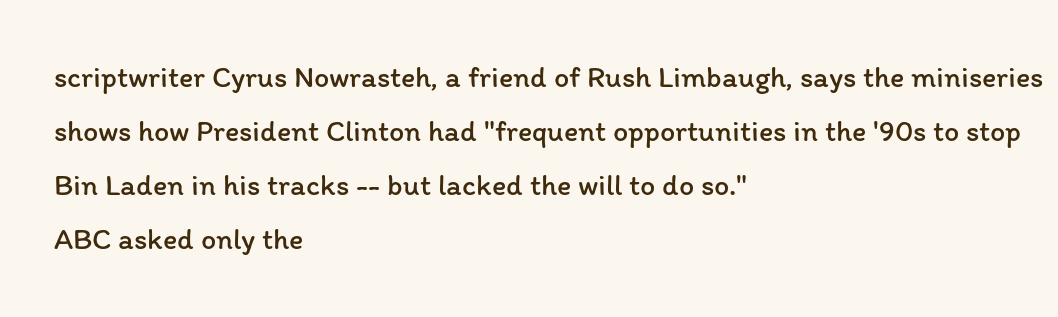scriptwriter Cyrus Nowrasteh, a friend of Rush Limbaugh, says the miniseries shows how President Clinton had "frequent opportunities in the '90s to stop Bin Laden in his tracks -- but lacked the will to do so."
ABC asked only the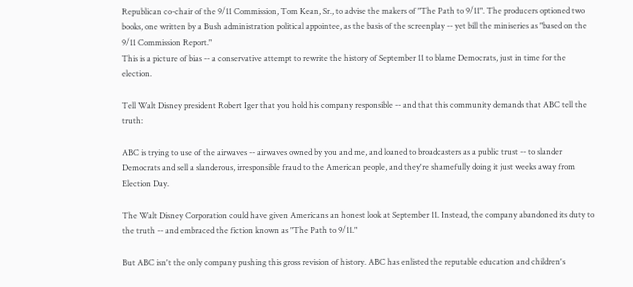Republican co-chair of the 9/11 Commission, Tom Kean, Sr., to advise the makers of "The Path to 9/11". The producers optioned two books, one written by a Bush administration political appointee, as the basis of the screenplay -- yet bill the miniseries as "based on the 9/11 Commission Report."
This is a picture of bias -- a conservative attempt to rewrite the history of September 11 to blame Democrats, just in time for the election.

Tell Walt Disney president Robert Iger that you hold his company responsible -- and that this community demands that ABC tell the truth:

ABC is trying to use of the airwaves -- airwaves owned by you and me, and loaned to broadcasters as a public trust -- to slander Democrats and sell a slanderous, irresponsible fraud to the American people, and they're shamefully doing it just weeks away from Election Day.

The Walt Disney Corporation could have given Americans an honest look at September 11. Instead, the company abandoned its duty to the truth -- and embraced the fiction known as "The Path to 9/11."

But ABC isn't the only company pushing this gross revision of history. ABC has enlisted the reputable education and children's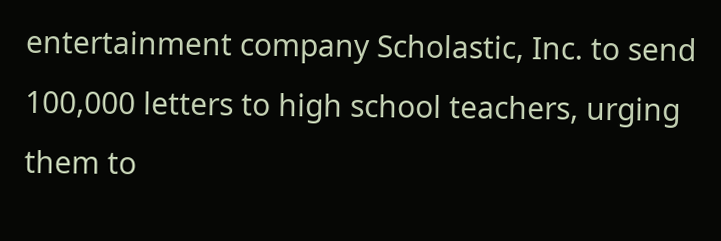entertainment company Scholastic, Inc. to send 100,000 letters to high school teachers, urging them to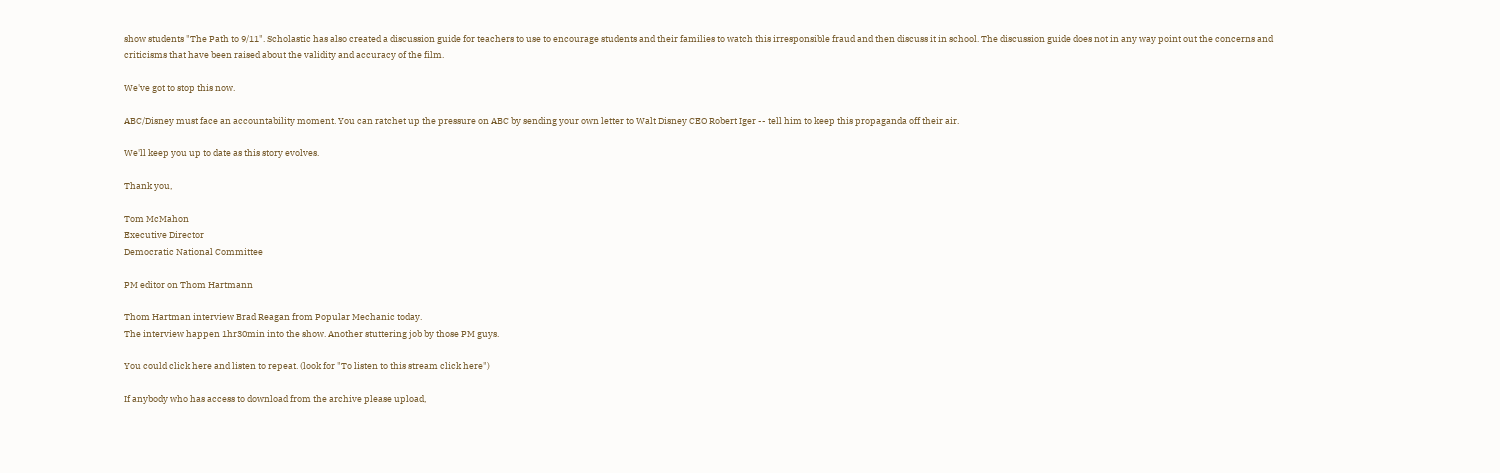show students "The Path to 9/11". Scholastic has also created a discussion guide for teachers to use to encourage students and their families to watch this irresponsible fraud and then discuss it in school. The discussion guide does not in any way point out the concerns and criticisms that have been raised about the validity and accuracy of the film.

We've got to stop this now.

ABC/Disney must face an accountability moment. You can ratchet up the pressure on ABC by sending your own letter to Walt Disney CEO Robert Iger -- tell him to keep this propaganda off their air.

We'll keep you up to date as this story evolves.

Thank you,

Tom McMahon
Executive Director
Democratic National Committee

PM editor on Thom Hartmann

Thom Hartman interview Brad Reagan from Popular Mechanic today.
The interview happen 1hr30min into the show. Another stuttering job by those PM guys.

You could click here and listen to repeat. (look for "To listen to this stream click here")

If anybody who has access to download from the archive please upload,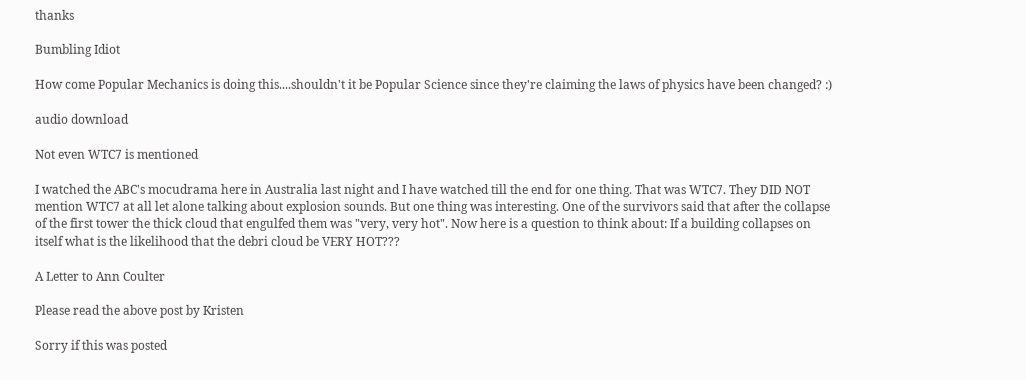thanks

Bumbling Idiot

How come Popular Mechanics is doing this....shouldn't it be Popular Science since they're claiming the laws of physics have been changed? :)

audio download

Not even WTC7 is mentioned

I watched the ABC's mocudrama here in Australia last night and I have watched till the end for one thing. That was WTC7. They DID NOT mention WTC7 at all let alone talking about explosion sounds. But one thing was interesting. One of the survivors said that after the collapse of the first tower the thick cloud that engulfed them was "very, very hot". Now here is a question to think about: If a building collapses on itself what is the likelihood that the debri cloud be VERY HOT???

A Letter to Ann Coulter

Please read the above post by Kristen

Sorry if this was posted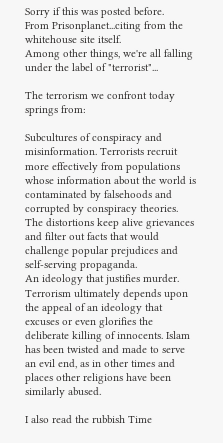Sorry if this was posted before.
From Prisonplanet...citing from the whitehouse site itself.
Among other things, we're all falling under the label of "terrorist"...

The terrorism we confront today springs from:

Subcultures of conspiracy and misinformation. Terrorists recruit more effectively from populations whose information about the world is contaminated by falsehoods and corrupted by conspiracy theories. The distortions keep alive grievances and filter out facts that would challenge popular prejudices and self-serving propaganda.
An ideology that justifies murder. Terrorism ultimately depends upon the appeal of an ideology that excuses or even glorifies the deliberate killing of innocents. Islam has been twisted and made to serve an evil end, as in other times and places other religions have been similarly abused.

I also read the rubbish Time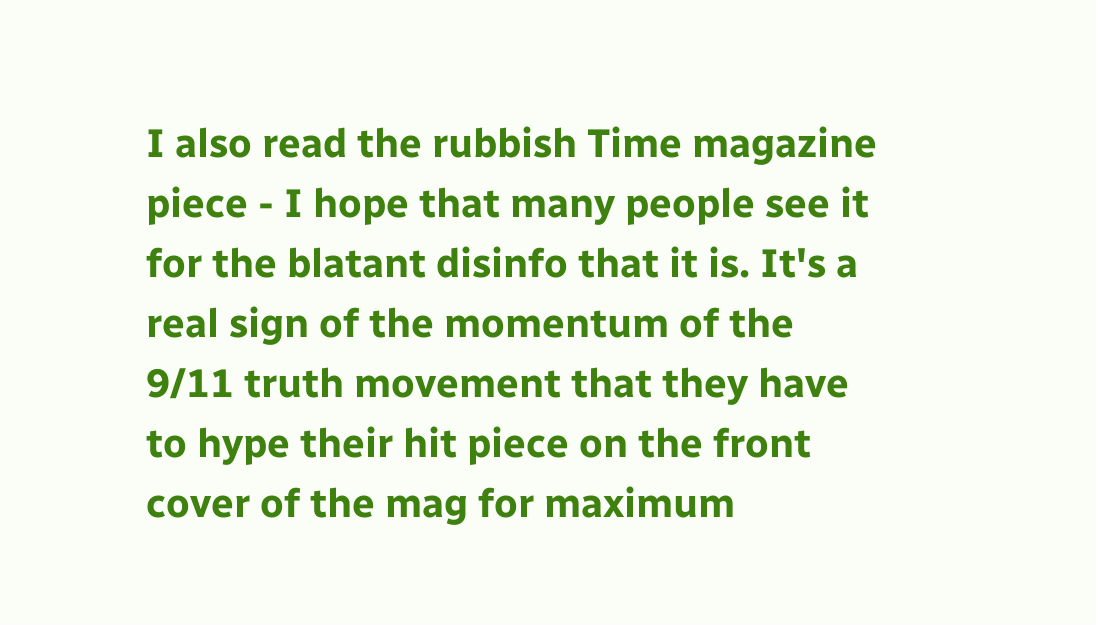I also read the rubbish Time magazine piece - I hope that many people see it for the blatant disinfo that it is. It's a real sign of the momentum of the 9/11 truth movement that they have to hype their hit piece on the front cover of the mag for maximum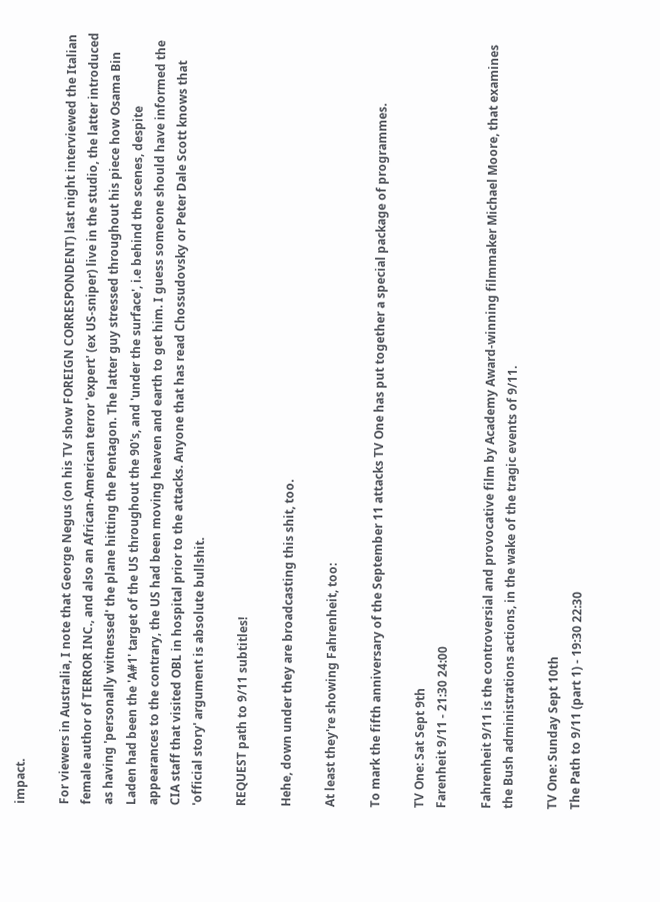impact.

For viewers in Australia, I note that George Negus (on his TV show FOREIGN CORRESPONDENT) last night interviewed the Italian female author of TERROR INC., and also an African-American terror 'expert' (ex US-sniper) live in the studio, the latter introduced as having 'personally witnessed' the plane hitting the Pentagon. The latter guy stressed throughout his piece how Osama Bin Laden had been the 'A#1' target of the US throughout the 90's, and 'under the surface', i.e behind the scenes, despite appearances to the contrary, the US had been moving heaven and earth to get him. I guess someone should have informed the CIA staff that visited OBL in hospital prior to the attacks. Anyone that has read Chossudovsky or Peter Dale Scott knows that 'official story' argument is absolute bullshit.

REQUEST path to 9/11 subtitles!

Hehe, down under they are broadcasting this shit, too.

At least they're showing Fahrenheit, too:

To mark the fifth anniversary of the September 11 attacks TV One has put together a special package of programmes.

TV One: Sat Sept 9th
Farenheit 9/11 - 21:30 24:00

Fahrenheit 9/11 is the controversial and provocative film by Academy Award-winning filmmaker Michael Moore, that examines the Bush administrations actions, in the wake of the tragic events of 9/11.

TV One: Sunday Sept 10th
The Path to 9/11 (part 1) - 19:30 22:30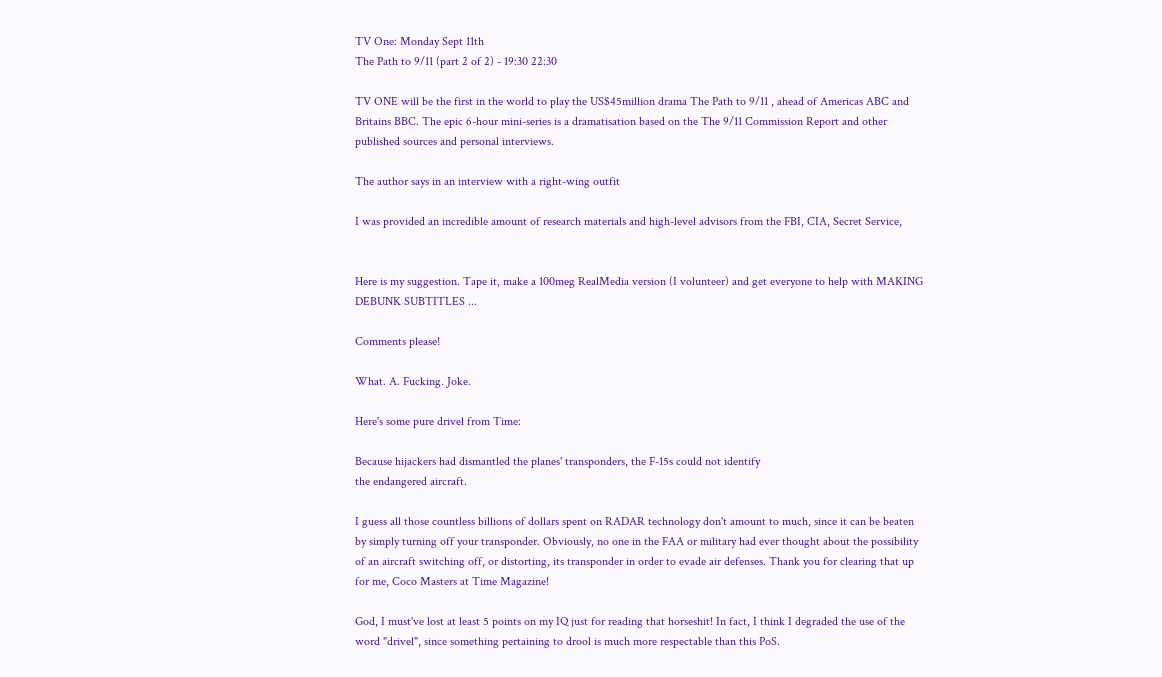TV One: Monday Sept 11th
The Path to 9/11 (part 2 of 2) - 19:30 22:30

TV ONE will be the first in the world to play the US$45million drama The Path to 9/11 , ahead of Americas ABC and Britains BBC. The epic 6-hour mini-series is a dramatisation based on the The 9/11 Commission Report and other published sources and personal interviews.

The author says in an interview with a right-wing outfit

I was provided an incredible amount of research materials and high-level advisors from the FBI, CIA, Secret Service,


Here is my suggestion. Tape it, make a 100meg RealMedia version (I volunteer) and get everyone to help with MAKING DEBUNK SUBTITLES ...

Comments please!

What. A. Fucking. Joke.

Here's some pure drivel from Time:

Because hijackers had dismantled the planes' transponders, the F-15s could not identify
the endangered aircraft.

I guess all those countless billions of dollars spent on RADAR technology don't amount to much, since it can be beaten by simply turning off your transponder. Obviously, no one in the FAA or military had ever thought about the possibility of an aircraft switching off, or distorting, its transponder in order to evade air defenses. Thank you for clearing that up for me, Coco Masters at Time Magazine!

God, I must've lost at least 5 points on my IQ just for reading that horseshit! In fact, I think I degraded the use of the word "drivel", since something pertaining to drool is much more respectable than this PoS.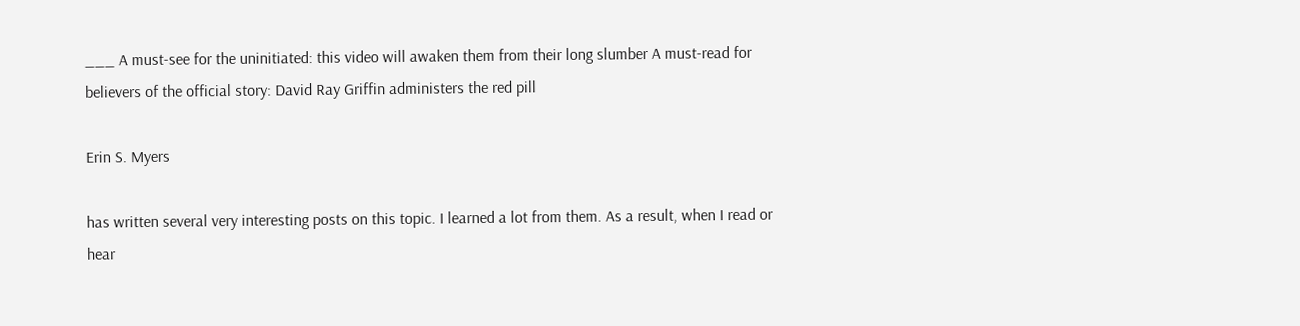___ A must-see for the uninitiated: this video will awaken them from their long slumber A must-read for believers of the official story: David Ray Griffin administers the red pill

Erin S. Myers

has written several very interesting posts on this topic. I learned a lot from them. As a result, when I read or hear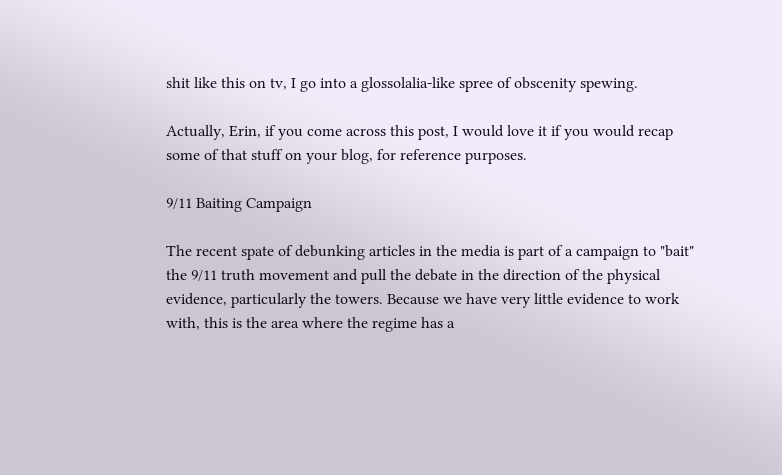shit like this on tv, I go into a glossolalia-like spree of obscenity spewing.

Actually, Erin, if you come across this post, I would love it if you would recap some of that stuff on your blog, for reference purposes.

9/11 Baiting Campaign

The recent spate of debunking articles in the media is part of a campaign to "bait" the 9/11 truth movement and pull the debate in the direction of the physical evidence, particularly the towers. Because we have very little evidence to work with, this is the area where the regime has a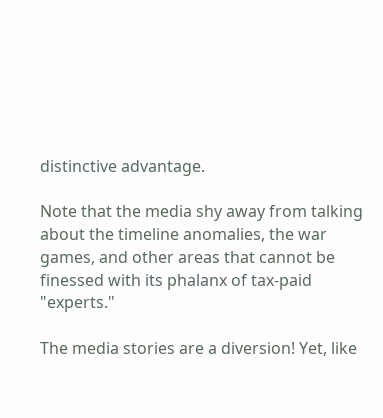distinctive advantage.

Note that the media shy away from talking about the timeline anomalies, the war games, and other areas that cannot be finessed with its phalanx of tax-paid "experts."

The media stories are a diversion! Yet, like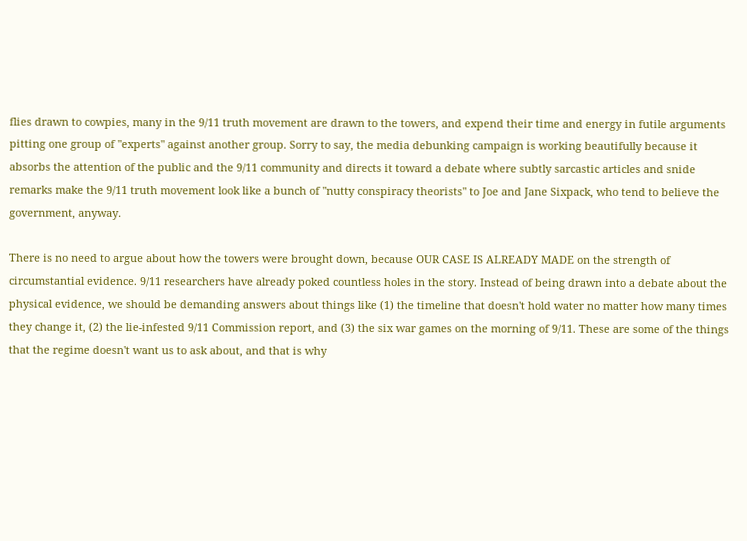flies drawn to cowpies, many in the 9/11 truth movement are drawn to the towers, and expend their time and energy in futile arguments pitting one group of "experts" against another group. Sorry to say, the media debunking campaign is working beautifully because it absorbs the attention of the public and the 9/11 community and directs it toward a debate where subtly sarcastic articles and snide remarks make the 9/11 truth movement look like a bunch of "nutty conspiracy theorists" to Joe and Jane Sixpack, who tend to believe the government, anyway.

There is no need to argue about how the towers were brought down, because OUR CASE IS ALREADY MADE on the strength of circumstantial evidence. 9/11 researchers have already poked countless holes in the story. Instead of being drawn into a debate about the physical evidence, we should be demanding answers about things like (1) the timeline that doesn't hold water no matter how many times they change it, (2) the lie-infested 9/11 Commission report, and (3) the six war games on the morning of 9/11. These are some of the things that the regime doesn't want us to ask about, and that is why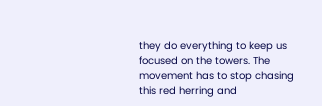they do everything to keep us focused on the towers. The movement has to stop chasing this red herring and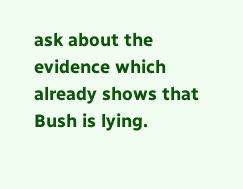ask about the evidence which already shows that Bush is lying.